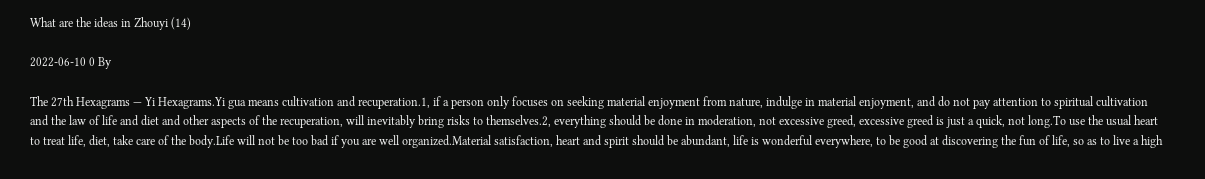What are the ideas in Zhouyi (14)

2022-06-10 0 By

The 27th Hexagrams — Yi Hexagrams.Yi gua means cultivation and recuperation.1, if a person only focuses on seeking material enjoyment from nature, indulge in material enjoyment, and do not pay attention to spiritual cultivation and the law of life and diet and other aspects of the recuperation, will inevitably bring risks to themselves.2, everything should be done in moderation, not excessive greed, excessive greed is just a quick, not long.To use the usual heart to treat life, diet, take care of the body.Life will not be too bad if you are well organized.Material satisfaction, heart and spirit should be abundant, life is wonderful everywhere, to be good at discovering the fun of life, so as to live a high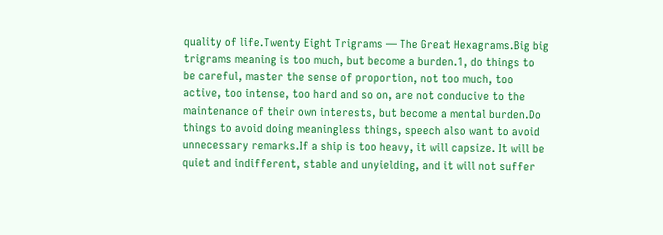quality of life.Twenty Eight Trigrams — The Great Hexagrams.Big big trigrams meaning is too much, but become a burden.1, do things to be careful, master the sense of proportion, not too much, too active, too intense, too hard and so on, are not conducive to the maintenance of their own interests, but become a mental burden.Do things to avoid doing meaningless things, speech also want to avoid unnecessary remarks.If a ship is too heavy, it will capsize. It will be quiet and indifferent, stable and unyielding, and it will not suffer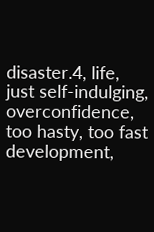disaster.4, life, just self-indulging, overconfidence, too hasty, too fast development,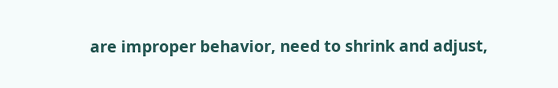are improper behavior, need to shrink and adjust,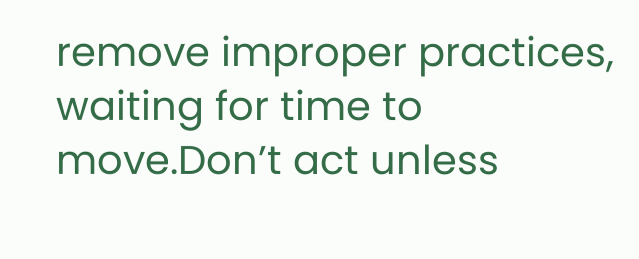remove improper practices, waiting for time to move.Don’t act unless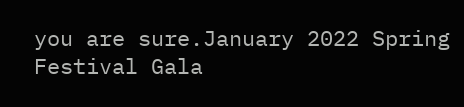you are sure.January 2022 Spring Festival Gala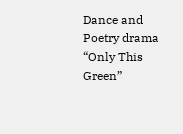Dance and Poetry drama “Only This Green”